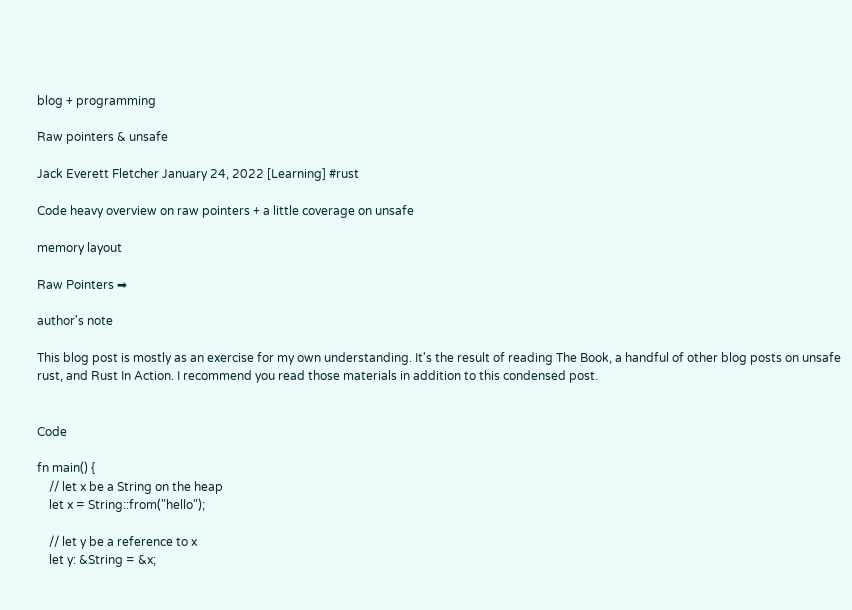blog + programming

Raw pointers & unsafe

Jack Everett Fletcher January 24, 2022 [Learning] #rust

Code heavy overview on raw pointers + a little coverage on unsafe

memory layout

Raw Pointers ➡

author's note

This blog post is mostly as an exercise for my own understanding. It's the result of reading The Book, a handful of other blog posts on unsafe rust, and Rust In Action. I recommend you read those materials in addition to this condensed post.


Code

fn main() {
    // let x be a String on the heap
    let x = String::from("hello");

    // let y be a reference to x
    let y: &String = &x;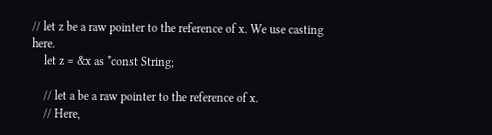// let z be a raw pointer to the reference of x. We use casting here.
    let z = &x as *const String;

    // let a be a raw pointer to the reference of x.
    // Here,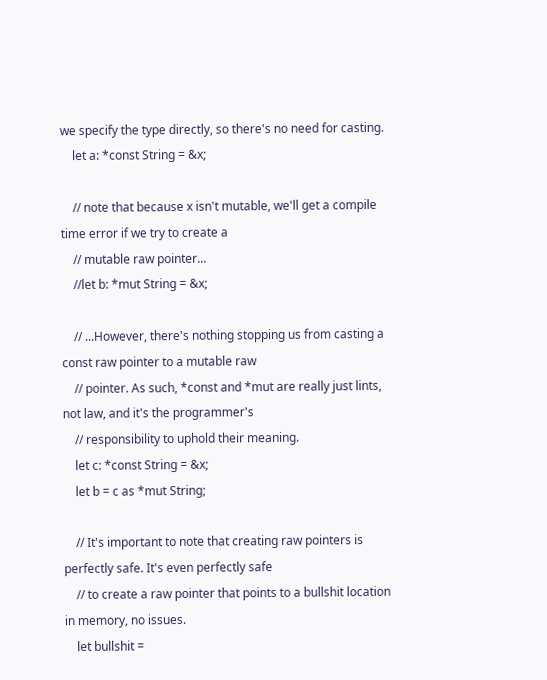we specify the type directly, so there's no need for casting.
    let a: *const String = &x;

    // note that because x isn't mutable, we'll get a compile time error if we try to create a
    // mutable raw pointer...
    //let b: *mut String = &x;

    // ...However, there's nothing stopping us from casting a const raw pointer to a mutable raw
    // pointer. As such, *const and *mut are really just lints, not law, and it's the programmer's
    // responsibility to uphold their meaning.
    let c: *const String = &x;
    let b = c as *mut String;

    // It's important to note that creating raw pointers is perfectly safe. It's even perfectly safe
    // to create a raw pointer that points to a bullshit location in memory, no issues.
    let bullshit =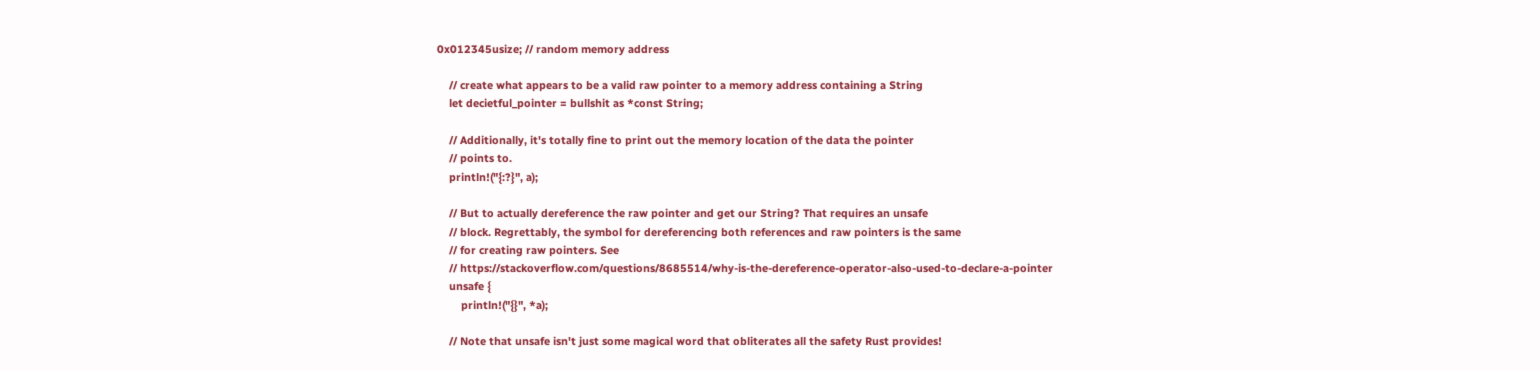0x012345usize; // random memory address

    // create what appears to be a valid raw pointer to a memory address containing a String
    let decietful_pointer = bullshit as *const String;

    // Additionally, it's totally fine to print out the memory location of the data the pointer
    // points to.
    println!("{:?}", a);

    // But to actually dereference the raw pointer and get our String? That requires an unsafe
    // block. Regrettably, the symbol for dereferencing both references and raw pointers is the same
    // for creating raw pointers. See
    // https://stackoverflow.com/questions/8685514/why-is-the-dereference-operator-also-used-to-declare-a-pointer
    unsafe {
        println!("{}", *a);

    // Note that unsafe isn't just some magical word that obliterates all the safety Rust provides!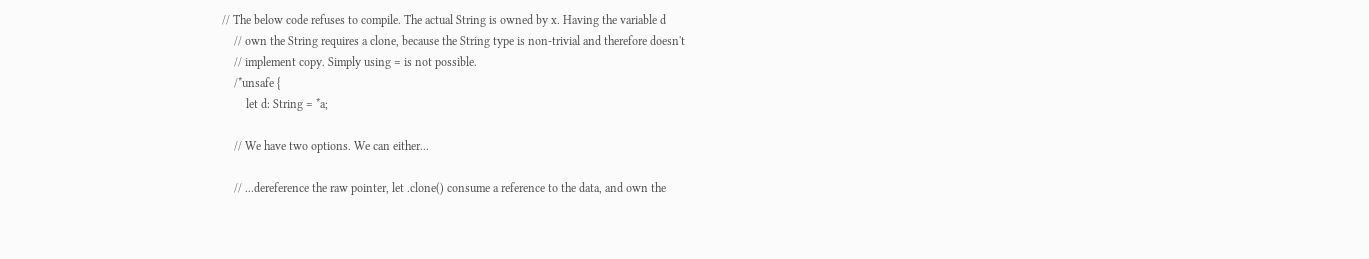// The below code refuses to compile. The actual String is owned by x. Having the variable d
    // own the String requires a clone, because the String type is non-trivial and therefore doesn't
    // implement copy. Simply using = is not possible.
    /*unsafe {
        let d: String = *a;

    // We have two options. We can either...

    // ...dereference the raw pointer, let .clone() consume a reference to the data, and own the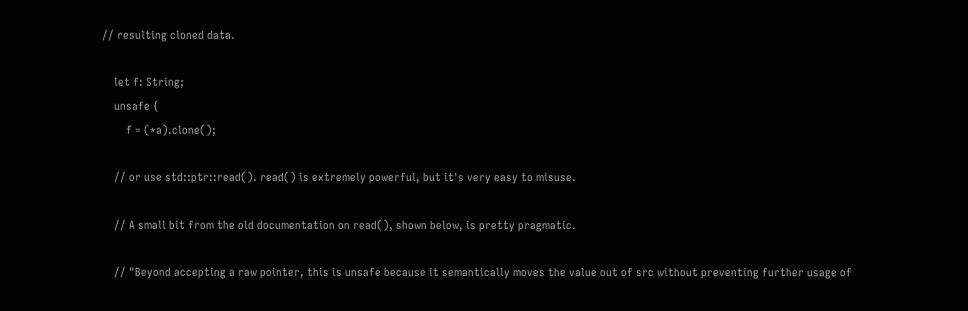// resulting cloned data.

    let f: String;
    unsafe {
        f = (*a).clone();

    // or use std::ptr::read(). read() is extremely powerful, but it's very easy to misuse.

    // A small bit from the old documentation on read(), shown below, is pretty pragmatic.

    // "Beyond accepting a raw pointer, this is unsafe because it semantically moves the value out of src without preventing further usage of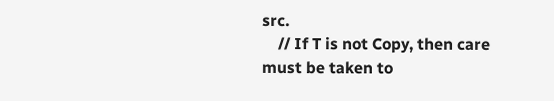src.
    // If T is not Copy, then care must be taken to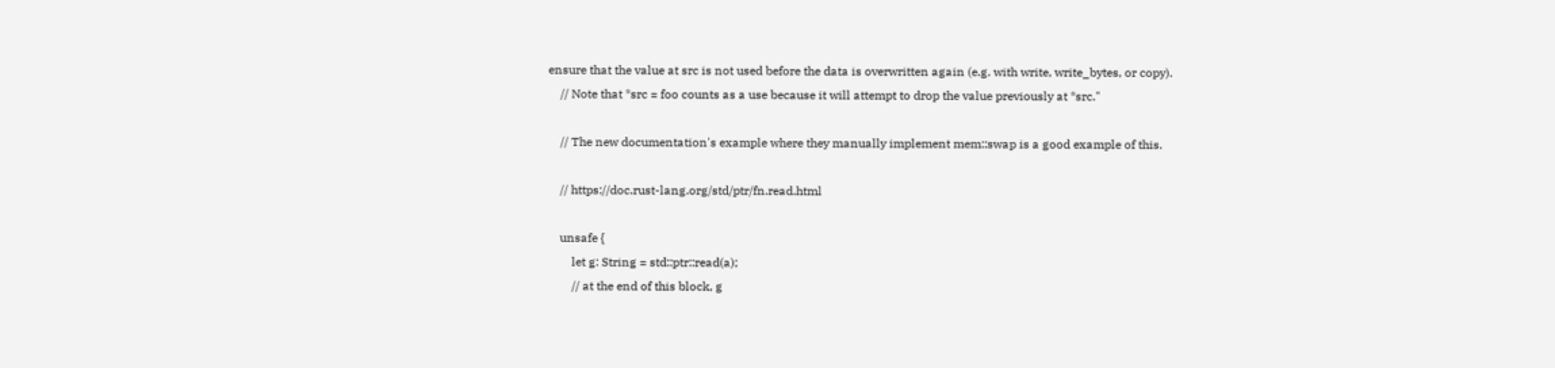ensure that the value at src is not used before the data is overwritten again (e.g. with write, write_bytes, or copy).
    // Note that *src = foo counts as a use because it will attempt to drop the value previously at *src."

    // The new documentation's example where they manually implement mem::swap is a good example of this.

    // https://doc.rust-lang.org/std/ptr/fn.read.html

    unsafe {
        let g: String = std::ptr::read(a);
        // at the end of this block, g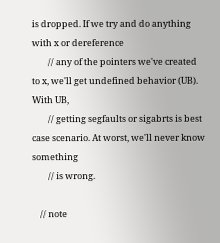is dropped. If we try and do anything with x or dereference
        // any of the pointers we've created to x, we'll get undefined behavior (UB). With UB,
        // getting segfaults or sigabrts is best case scenario. At worst, we'll never know something
        // is wrong.

    // note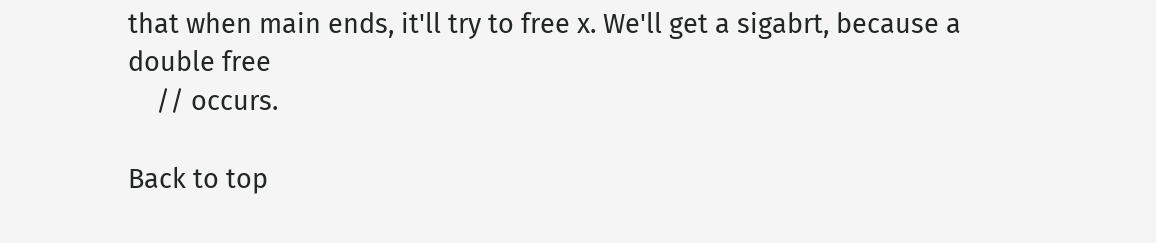that when main ends, it'll try to free x. We'll get a sigabrt, because a double free
    // occurs.

Back to top